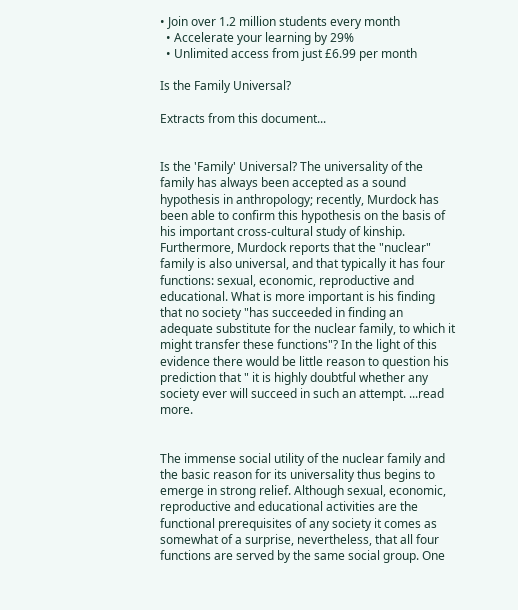• Join over 1.2 million students every month
  • Accelerate your learning by 29%
  • Unlimited access from just £6.99 per month

Is the Family Universal?

Extracts from this document...


Is the 'Family' Universal? The universality of the family has always been accepted as a sound hypothesis in anthropology; recently, Murdock has been able to confirm this hypothesis on the basis of his important cross-cultural study of kinship. Furthermore, Murdock reports that the "nuclear" family is also universal, and that typically it has four functions: sexual, economic, reproductive and educational. What is more important is his finding that no society "has succeeded in finding an adequate substitute for the nuclear family, to which it might transfer these functions"? In the light of this evidence there would be little reason to question his prediction that " it is highly doubtful whether any society ever will succeed in such an attempt. ...read more.


The immense social utility of the nuclear family and the basic reason for its universality thus begins to emerge in strong relief. Although sexual, economic, reproductive and educational activities are the functional prerequisites of any society it comes as somewhat of a surprise, nevertheless, that all four functions are served by the same social group. One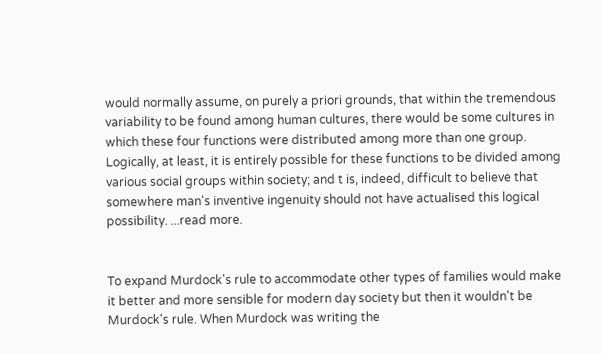would normally assume, on purely a priori grounds, that within the tremendous variability to be found among human cultures, there would be some cultures in which these four functions were distributed among more than one group. Logically, at least, it is entirely possible for these functions to be divided among various social groups within society; and t is, indeed, difficult to believe that somewhere man's inventive ingenuity should not have actualised this logical possibility. ...read more.


To expand Murdock's rule to accommodate other types of families would make it better and more sensible for modern day society but then it wouldn't be Murdock's rule. When Murdock was writing the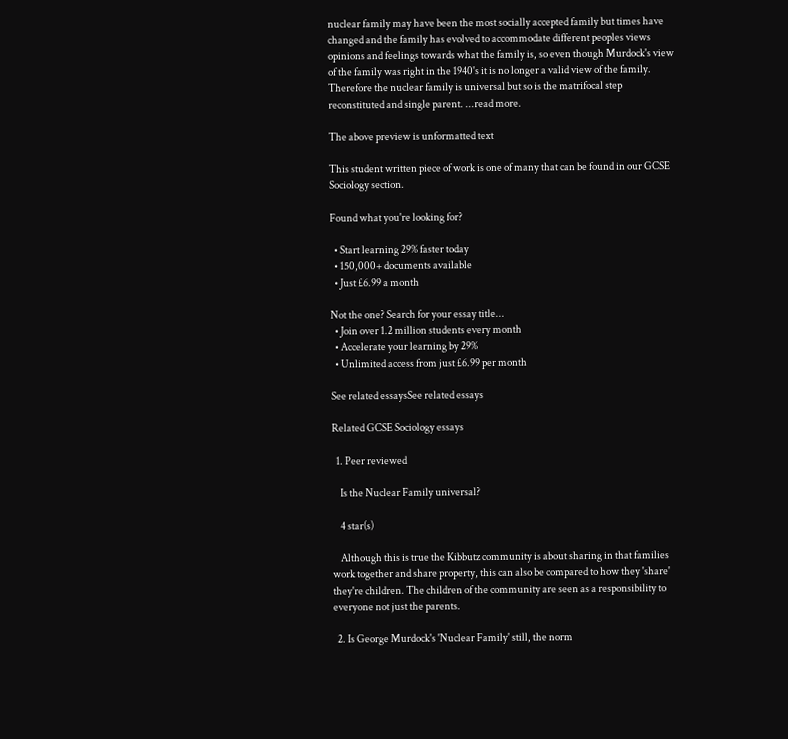nuclear family may have been the most socially accepted family but times have changed and the family has evolved to accommodate different peoples views opinions and feelings towards what the family is, so even though Murdock's view of the family was right in the 1940's it is no longer a valid view of the family. Therefore the nuclear family is universal but so is the matrifocal step reconstituted and single parent. ...read more.

The above preview is unformatted text

This student written piece of work is one of many that can be found in our GCSE Sociology section.

Found what you're looking for?

  • Start learning 29% faster today
  • 150,000+ documents available
  • Just £6.99 a month

Not the one? Search for your essay title...
  • Join over 1.2 million students every month
  • Accelerate your learning by 29%
  • Unlimited access from just £6.99 per month

See related essaysSee related essays

Related GCSE Sociology essays

  1. Peer reviewed

    Is the Nuclear Family universal?

    4 star(s)

    Although this is true the Kibbutz community is about sharing in that families work together and share property, this can also be compared to how they 'share' they're children. The children of the community are seen as a responsibility to everyone not just the parents.

  2. Is George Murdock's 'Nuclear Family' still, the norm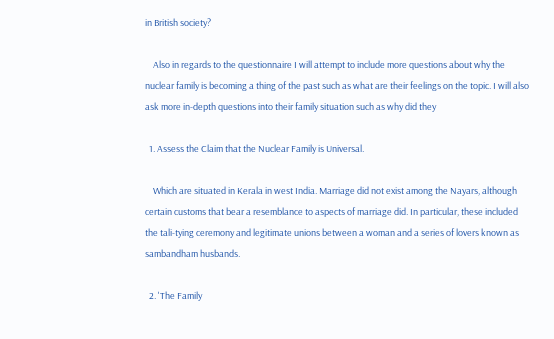in British society?

    Also in regards to the questionnaire I will attempt to include more questions about why the nuclear family is becoming a thing of the past such as what are their feelings on the topic. I will also ask more in-depth questions into their family situation such as why did they

  1. Assess the Claim that the Nuclear Family is Universal.

    Which are situated in Kerala in west India. Marriage did not exist among the Nayars, although certain customs that bear a resemblance to aspects of marriage did. In particular, these included the tali-tying ceremony and legitimate unions between a woman and a series of lovers known as sambandham husbands.

  2. 'The Family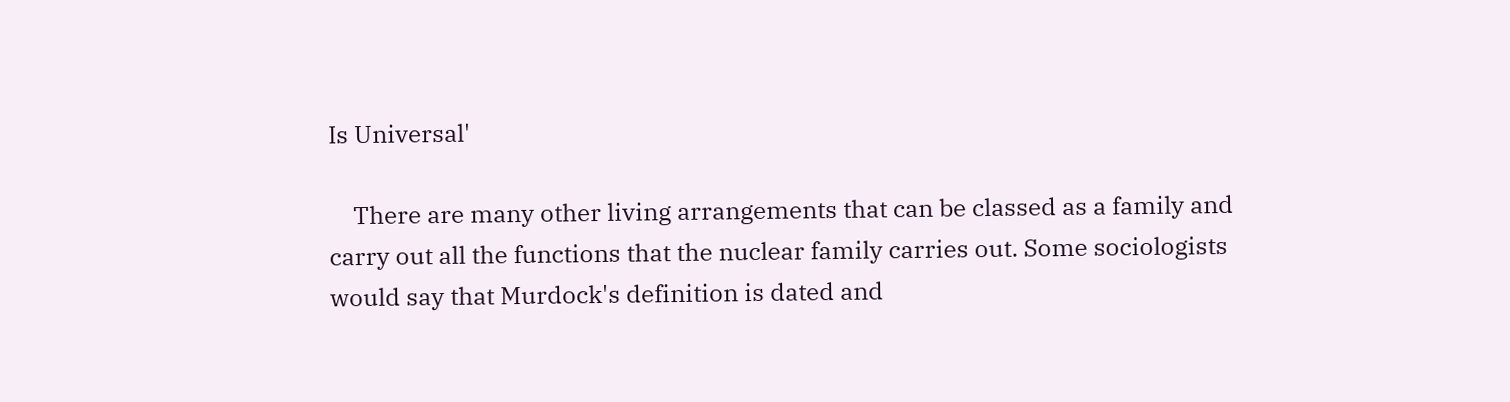Is Universal'

    There are many other living arrangements that can be classed as a family and carry out all the functions that the nuclear family carries out. Some sociologists would say that Murdock's definition is dated and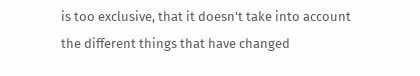is too exclusive, that it doesn't take into account the different things that have changed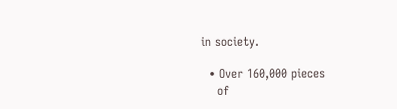in society.

  • Over 160,000 pieces
    of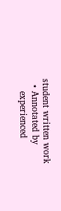student written work
  • Annotated by
    experienced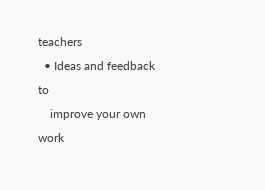teachers
  • Ideas and feedback to
    improve your own work